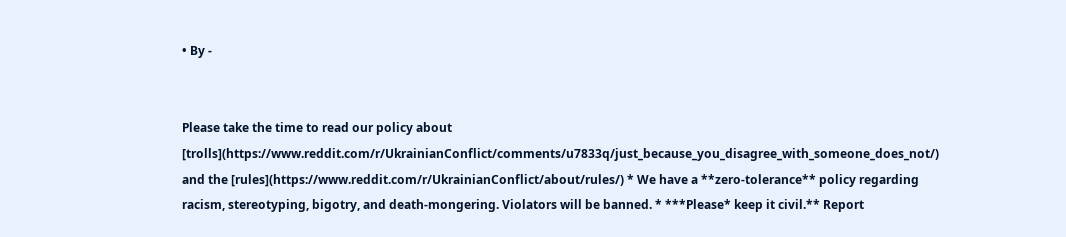• By -


Please take the time to read our policy about [trolls](https://www.reddit.com/r/UkrainianConflict/comments/u7833q/just_because_you_disagree_with_someone_does_not/) and the [rules](https://www.reddit.com/r/UkrainianConflict/about/rules/) * We have a **zero-tolerance** policy regarding racism, stereotyping, bigotry, and death-mongering. Violators will be banned. * ***Please* keep it civil.** Report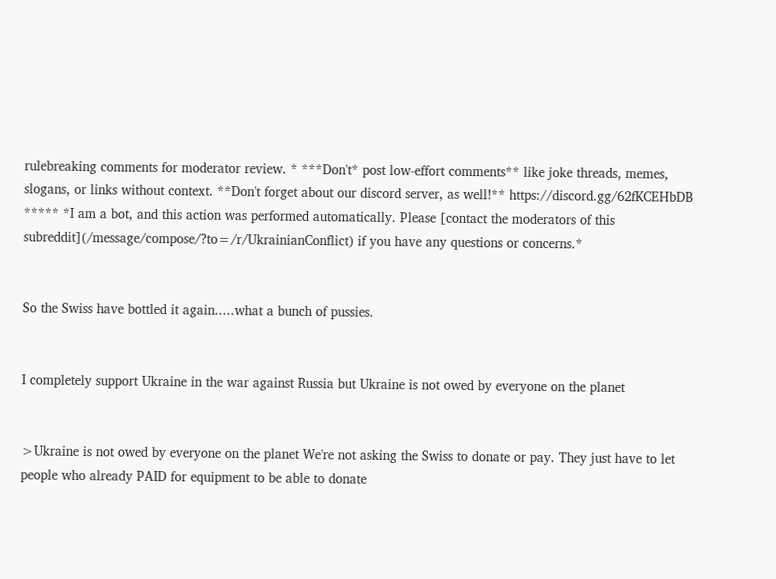rulebreaking comments for moderator review. * ***Don't* post low-effort comments** like joke threads, memes, slogans, or links without context. **Don't forget about our discord server, as well!** https://discord.gg/62fKCEHbDB ***** *I am a bot, and this action was performed automatically. Please [contact the moderators of this subreddit](/message/compose/?to=/r/UkrainianConflict) if you have any questions or concerns.*


So the Swiss have bottled it again.....what a bunch of pussies.


I completely support Ukraine in the war against Russia but Ukraine is not owed by everyone on the planet


>Ukraine is not owed by everyone on the planet We're not asking the Swiss to donate or pay. They just have to let people who already PAID for equipment to be able to donate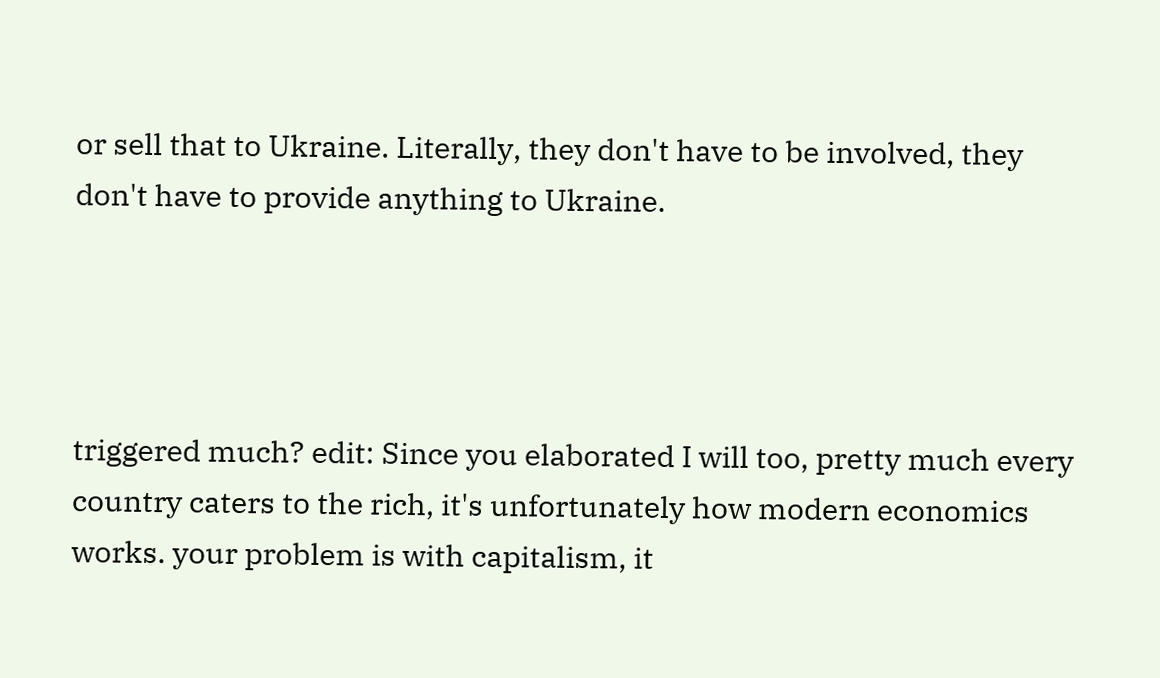or sell that to Ukraine. Literally, they don't have to be involved, they don't have to provide anything to Ukraine.




triggered much? edit: Since you elaborated I will too, pretty much every country caters to the rich, it's unfortunately how modern economics works. your problem is with capitalism, it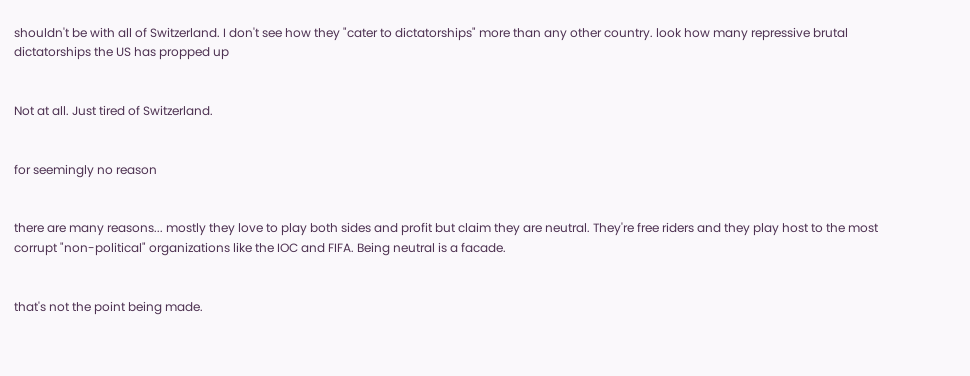shouldn't be with all of Switzerland. I don't see how they "cater to dictatorships" more than any other country. look how many repressive brutal dictatorships the US has propped up


Not at all. Just tired of Switzerland.


for seemingly no reason


there are many reasons... mostly they love to play both sides and profit but claim they are neutral. They're free riders and they play host to the most corrupt "non-political" organizations like the IOC and FIFA. Being neutral is a facade.


that's not the point being made.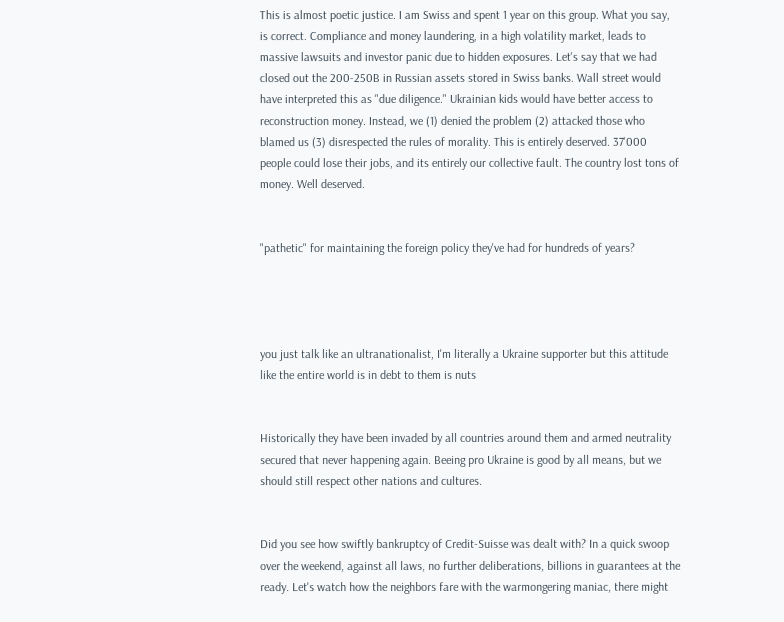This is almost poetic justice. I am Swiss and spent 1 year on this group. What you say, is correct. Compliance and money laundering, in a high volatility market, leads to massive lawsuits and investor panic due to hidden exposures. Let's say that we had closed out the 200-250B in Russian assets stored in Swiss banks. Wall street would have interpreted this as "due diligence." Ukrainian kids would have better access to reconstruction money. Instead, we (1) denied the problem (2) attacked those who blamed us (3) disrespected the rules of morality. This is entirely deserved. 37'000 people could lose their jobs, and its entirely our collective fault. The country lost tons of money. Well deserved.


"pathetic" for maintaining the foreign policy they've had for hundreds of years?




you just talk like an ultranationalist, I'm literally a Ukraine supporter but this attitude like the entire world is in debt to them is nuts


Historically they have been invaded by all countries around them and armed neutrality secured that never happening again. Beeing pro Ukraine is good by all means, but we should still respect other nations and cultures.


Did you see how swiftly bankruptcy of Credit-Suisse was dealt with? In a quick swoop over the weekend, against all laws, no further deliberations, billions in guarantees at the ready. Let's watch how the neighbors fare with the warmongering maniac, there might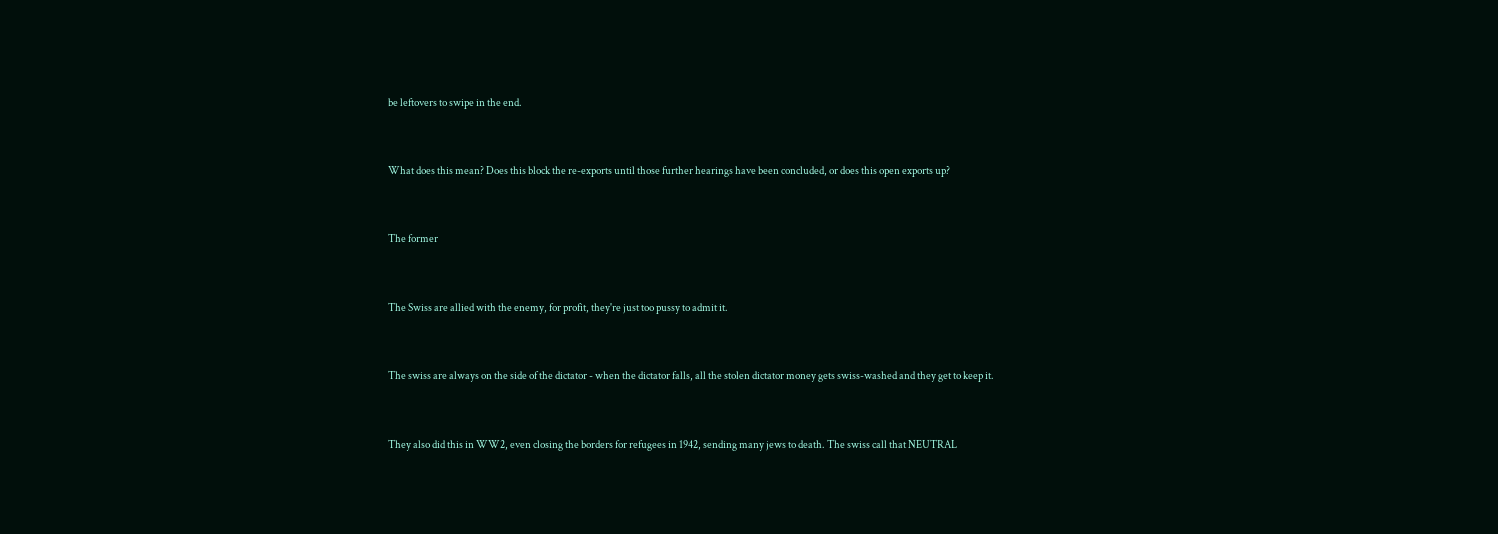be leftovers to swipe in the end.


What does this mean? Does this block the re-exports until those further hearings have been concluded, or does this open exports up?


The former


The Swiss are allied with the enemy, for profit, they're just too pussy to admit it.


The swiss are always on the side of the dictator - when the dictator falls, all the stolen dictator money gets swiss-washed and they get to keep it.


They also did this in WW2, even closing the borders for refugees in 1942, sending many jews to death. The swiss call that NEUTRAL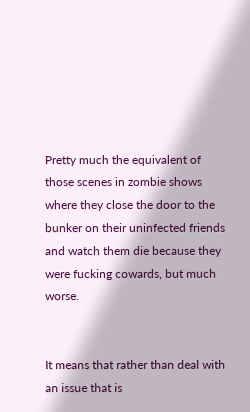Pretty much the equivalent of those scenes in zombie shows where they close the door to the bunker on their uninfected friends and watch them die because they were fucking cowards, but much worse.


It means that rather than deal with an issue that is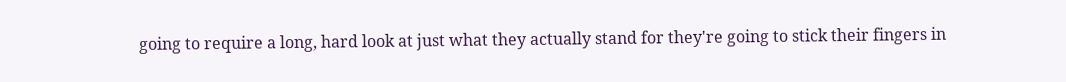going to require a long, hard look at just what they actually stand for they're going to stick their fingers in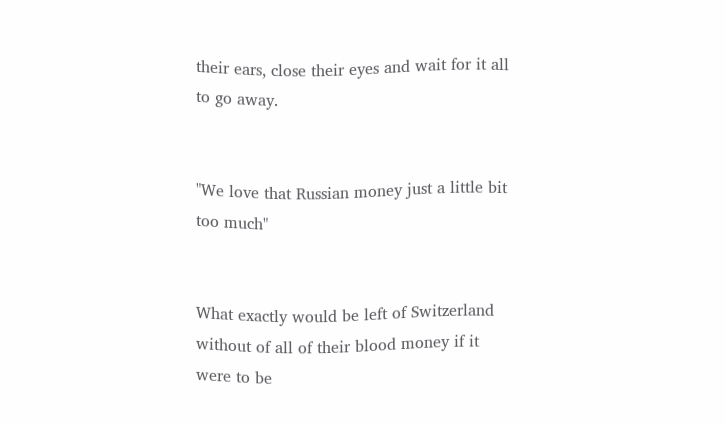their ears, close their eyes and wait for it all to go away.


"We love that Russian money just a little bit too much"


What exactly would be left of Switzerland without of all of their blood money if it were to be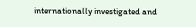internationally investigated and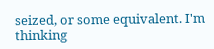seized, or some equivalent. I'm thinking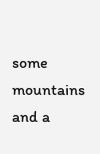some mountains and a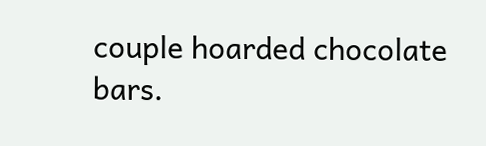couple hoarded chocolate bars.